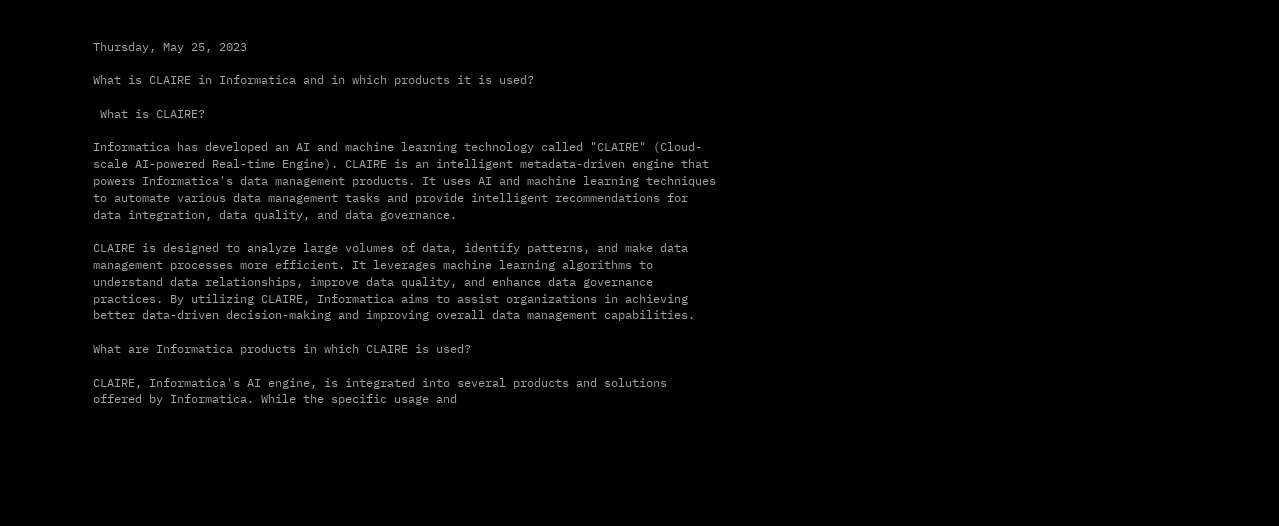Thursday, May 25, 2023

What is CLAIRE in Informatica and in which products it is used?

 What is CLAIRE?

Informatica has developed an AI and machine learning technology called "CLAIRE" (Cloud-scale AI-powered Real-time Engine). CLAIRE is an intelligent metadata-driven engine that powers Informatica's data management products. It uses AI and machine learning techniques to automate various data management tasks and provide intelligent recommendations for data integration, data quality, and data governance.

CLAIRE is designed to analyze large volumes of data, identify patterns, and make data management processes more efficient. It leverages machine learning algorithms to understand data relationships, improve data quality, and enhance data governance practices. By utilizing CLAIRE, Informatica aims to assist organizations in achieving better data-driven decision-making and improving overall data management capabilities.

What are Informatica products in which CLAIRE is used?

CLAIRE, Informatica's AI engine, is integrated into several products and solutions offered by Informatica. While the specific usage and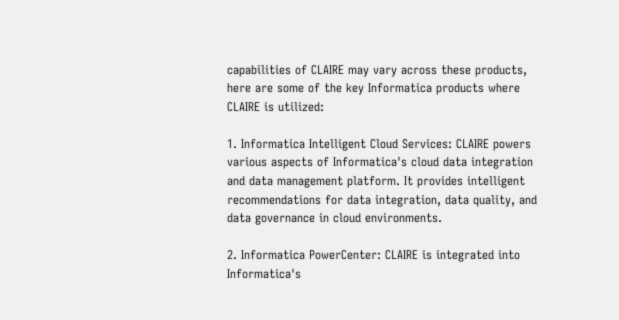capabilities of CLAIRE may vary across these products, here are some of the key Informatica products where CLAIRE is utilized:

1. Informatica Intelligent Cloud Services: CLAIRE powers various aspects of Informatica's cloud data integration and data management platform. It provides intelligent recommendations for data integration, data quality, and data governance in cloud environments.

2. Informatica PowerCenter: CLAIRE is integrated into Informatica's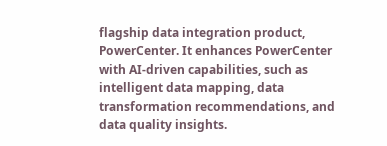flagship data integration product, PowerCenter. It enhances PowerCenter with AI-driven capabilities, such as intelligent data mapping, data transformation recommendations, and data quality insights.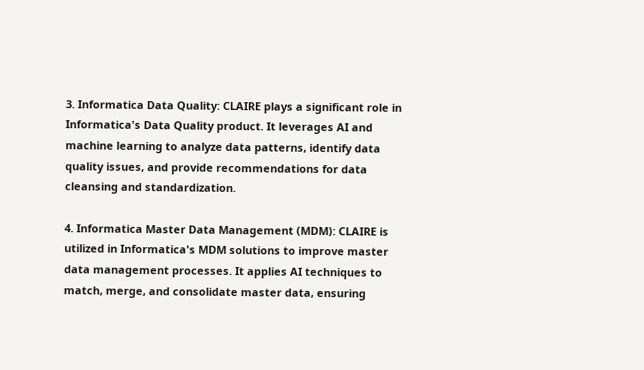3. Informatica Data Quality: CLAIRE plays a significant role in Informatica's Data Quality product. It leverages AI and machine learning to analyze data patterns, identify data quality issues, and provide recommendations for data cleansing and standardization.

4. Informatica Master Data Management (MDM): CLAIRE is utilized in Informatica's MDM solutions to improve master data management processes. It applies AI techniques to match, merge, and consolidate master data, ensuring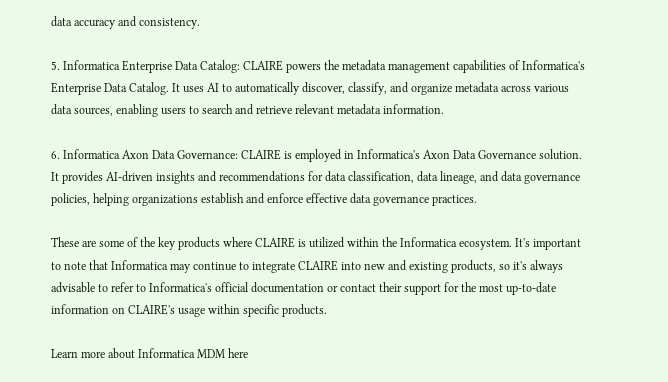data accuracy and consistency.

5. Informatica Enterprise Data Catalog: CLAIRE powers the metadata management capabilities of Informatica's Enterprise Data Catalog. It uses AI to automatically discover, classify, and organize metadata across various data sources, enabling users to search and retrieve relevant metadata information.

6. Informatica Axon Data Governance: CLAIRE is employed in Informatica's Axon Data Governance solution. It provides AI-driven insights and recommendations for data classification, data lineage, and data governance policies, helping organizations establish and enforce effective data governance practices.

These are some of the key products where CLAIRE is utilized within the Informatica ecosystem. It's important to note that Informatica may continue to integrate CLAIRE into new and existing products, so it's always advisable to refer to Informatica's official documentation or contact their support for the most up-to-date information on CLAIRE's usage within specific products.

Learn more about Informatica MDM here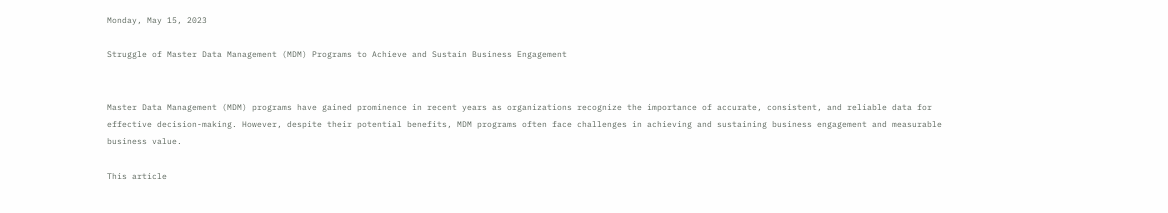Monday, May 15, 2023

Struggle of Master Data Management (MDM) Programs to Achieve and Sustain Business Engagement


Master Data Management (MDM) programs have gained prominence in recent years as organizations recognize the importance of accurate, consistent, and reliable data for effective decision-making. However, despite their potential benefits, MDM programs often face challenges in achieving and sustaining business engagement and measurable business value.

This article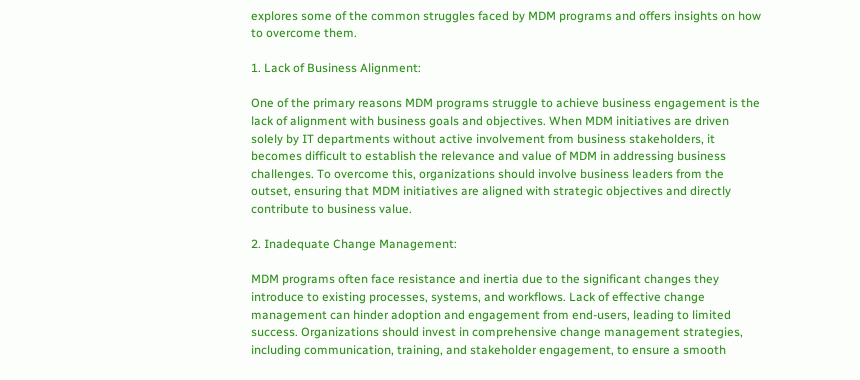explores some of the common struggles faced by MDM programs and offers insights on how to overcome them.

1. Lack of Business Alignment:

One of the primary reasons MDM programs struggle to achieve business engagement is the lack of alignment with business goals and objectives. When MDM initiatives are driven solely by IT departments without active involvement from business stakeholders, it becomes difficult to establish the relevance and value of MDM in addressing business challenges. To overcome this, organizations should involve business leaders from the outset, ensuring that MDM initiatives are aligned with strategic objectives and directly contribute to business value.

2. Inadequate Change Management:

MDM programs often face resistance and inertia due to the significant changes they introduce to existing processes, systems, and workflows. Lack of effective change management can hinder adoption and engagement from end-users, leading to limited success. Organizations should invest in comprehensive change management strategies, including communication, training, and stakeholder engagement, to ensure a smooth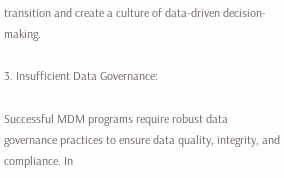transition and create a culture of data-driven decision-making.

3. Insufficient Data Governance:

Successful MDM programs require robust data governance practices to ensure data quality, integrity, and compliance. In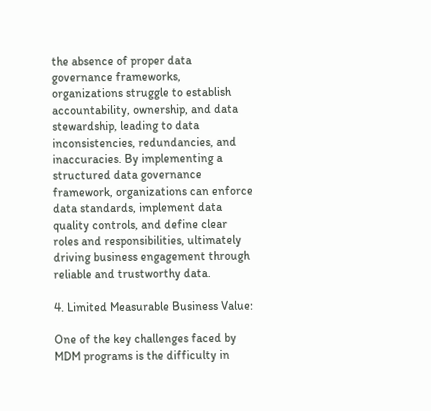the absence of proper data governance frameworks, organizations struggle to establish accountability, ownership, and data stewardship, leading to data inconsistencies, redundancies, and inaccuracies. By implementing a structured data governance framework, organizations can enforce data standards, implement data quality controls, and define clear roles and responsibilities, ultimately driving business engagement through reliable and trustworthy data.

4. Limited Measurable Business Value:

One of the key challenges faced by MDM programs is the difficulty in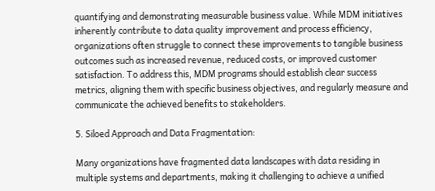quantifying and demonstrating measurable business value. While MDM initiatives inherently contribute to data quality improvement and process efficiency, organizations often struggle to connect these improvements to tangible business outcomes such as increased revenue, reduced costs, or improved customer satisfaction. To address this, MDM programs should establish clear success metrics, aligning them with specific business objectives, and regularly measure and communicate the achieved benefits to stakeholders.

5. Siloed Approach and Data Fragmentation:

Many organizations have fragmented data landscapes with data residing in multiple systems and departments, making it challenging to achieve a unified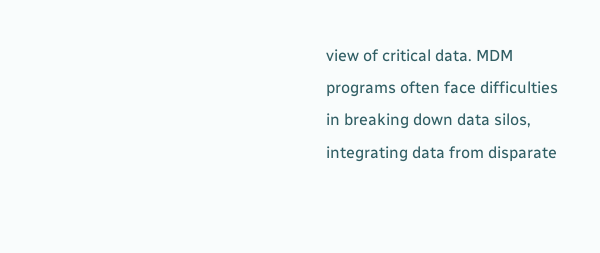view of critical data. MDM programs often face difficulties in breaking down data silos, integrating data from disparate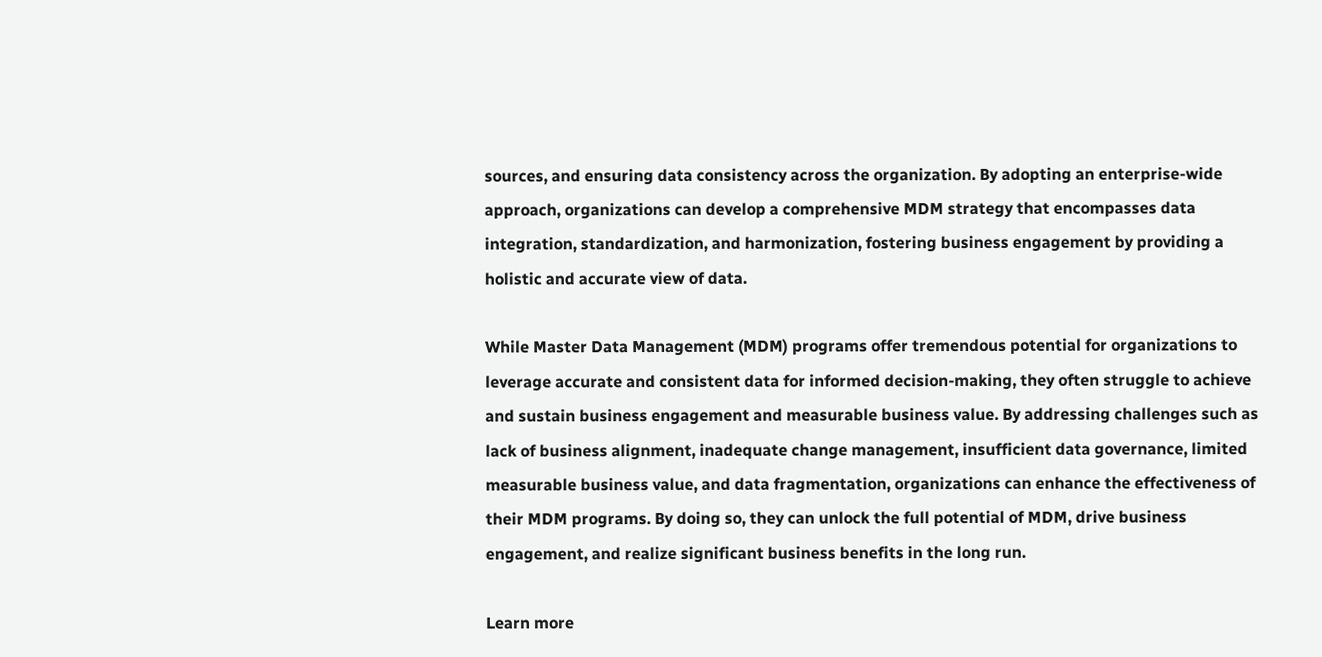sources, and ensuring data consistency across the organization. By adopting an enterprise-wide approach, organizations can develop a comprehensive MDM strategy that encompasses data integration, standardization, and harmonization, fostering business engagement by providing a holistic and accurate view of data.

While Master Data Management (MDM) programs offer tremendous potential for organizations to leverage accurate and consistent data for informed decision-making, they often struggle to achieve and sustain business engagement and measurable business value. By addressing challenges such as lack of business alignment, inadequate change management, insufficient data governance, limited measurable business value, and data fragmentation, organizations can enhance the effectiveness of their MDM programs. By doing so, they can unlock the full potential of MDM, drive business engagement, and realize significant business benefits in the long run.

Learn more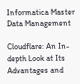Informatica Master Data Management

Cloudflare: An In-depth Look at Its Advantages and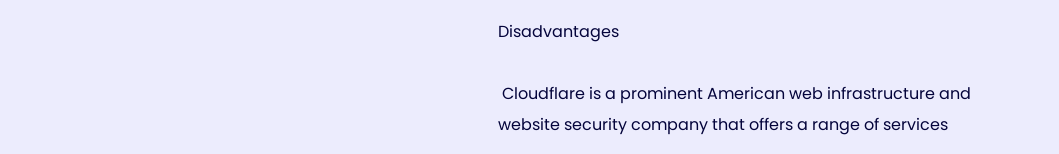Disadvantages

 Cloudflare is a prominent American web infrastructure and website security company that offers a range of services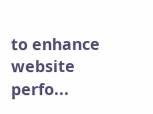to enhance website perfo...